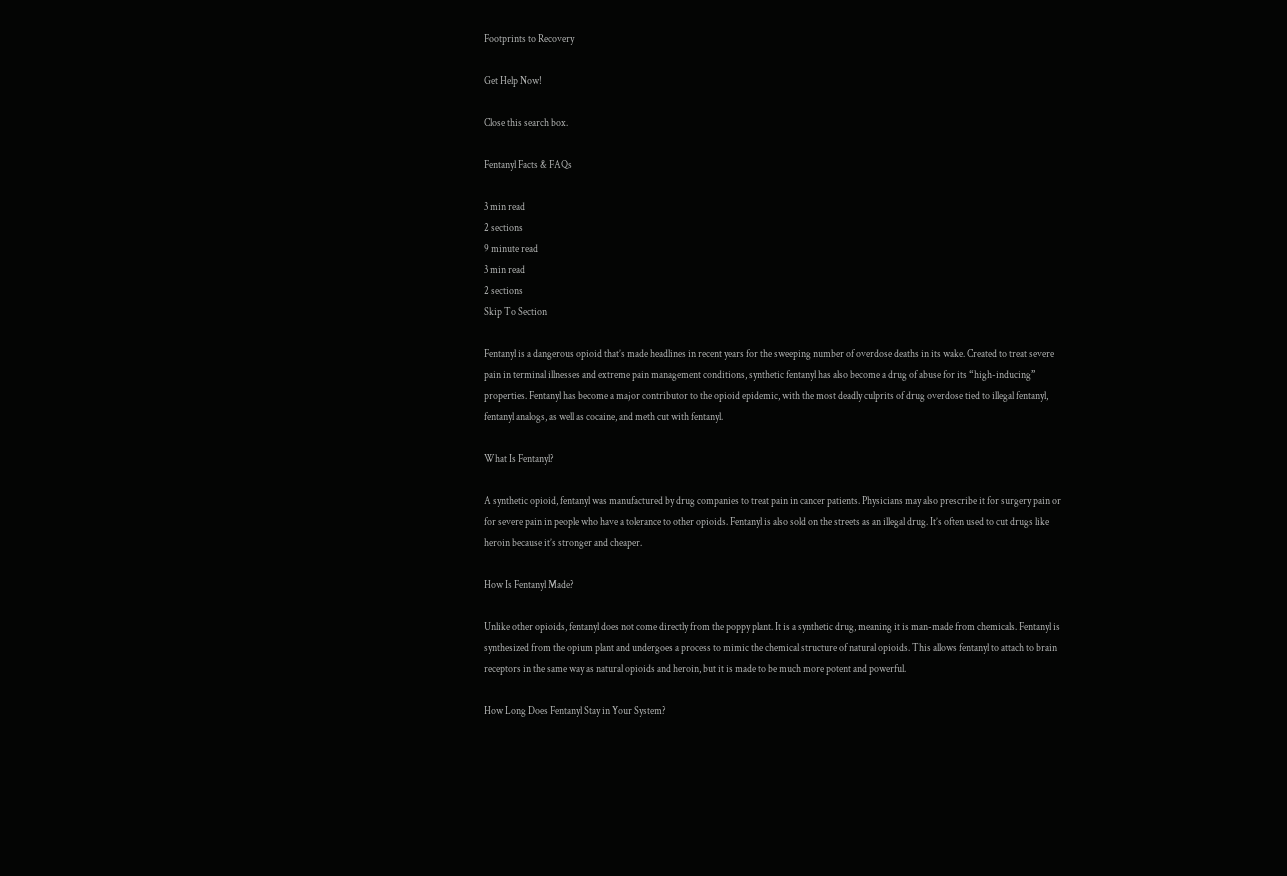Footprints to Recovery

Get Help Now!

Close this search box.

Fentanyl Facts & FAQs

3 min read
2 sections
9 minute read
3 min read
2 sections
Skip To Section

Fentanyl is a dangerous opioid that’s made headlines in recent years for the sweeping number of overdose deaths in its wake. Created to treat severe pain in terminal illnesses and extreme pain management conditions, synthetic fentanyl has also become a drug of abuse for its “high-inducing” properties. Fentanyl has become a major contributor to the opioid epidemic, with the most deadly culprits of drug overdose tied to illegal fentanyl, fentanyl analogs, as well as cocaine, and meth cut with fentanyl.

What Is Fentanyl?

A synthetic opioid, fentanyl was manufactured by drug companies to treat pain in cancer patients. Physicians may also prescribe it for surgery pain or for severe pain in people who have a tolerance to other opioids. Fentanyl is also sold on the streets as an illegal drug. It’s often used to cut drugs like heroin because it’s stronger and cheaper.

How Is Fentanyl Made?

Unlike other opioids, fentanyl does not come directly from the poppy plant. It is a synthetic drug, meaning it is man-made from chemicals. Fentanyl is synthesized from the opium plant and undergoes a process to mimic the chemical structure of natural opioids. This allows fentanyl to attach to brain receptors in the same way as natural opioids and heroin, but it is made to be much more potent and powerful.

How Long Does Fentanyl Stay in Your System?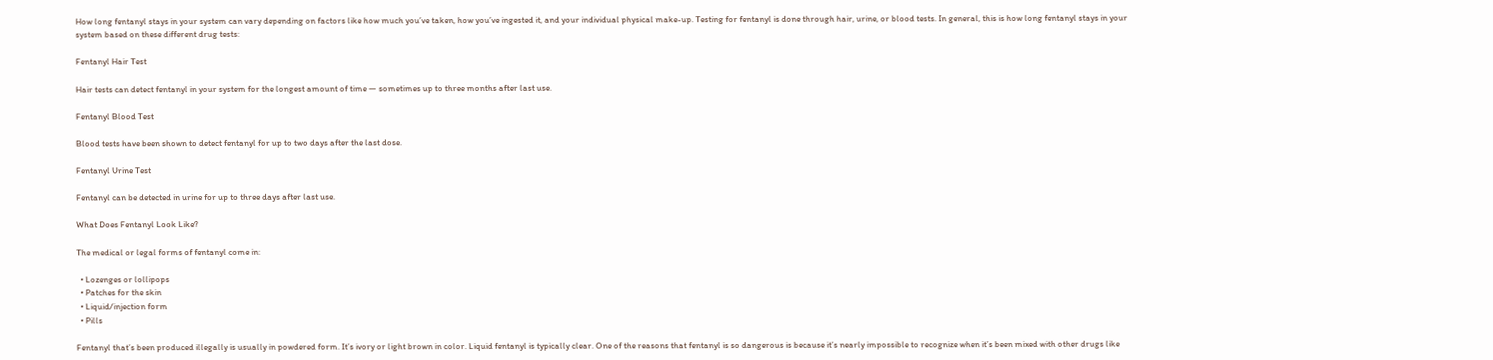How long fentanyl stays in your system can vary depending on factors like how much you’ve taken, how you’ve ingested it, and your individual physical make-up. Testing for fentanyl is done through hair, urine, or blood tests. In general, this is how long fentanyl stays in your system based on these different drug tests:

Fentanyl Hair Test

Hair tests can detect fentanyl in your system for the longest amount of time — sometimes up to three months after last use.

Fentanyl Blood Test

Blood tests have been shown to detect fentanyl for up to two days after the last dose.

Fentanyl Urine Test

Fentanyl can be detected in urine for up to three days after last use.

What Does Fentanyl Look Like?

The medical or legal forms of fentanyl come in:

  • Lozenges or lollipops
  • Patches for the skin
  • Liquid/injection form
  • Pills

Fentanyl that’s been produced illegally is usually in powdered form. It’s ivory or light brown in color. Liquid fentanyl is typically clear. One of the reasons that fentanyl is so dangerous is because it’s nearly impossible to recognize when it’s been mixed with other drugs like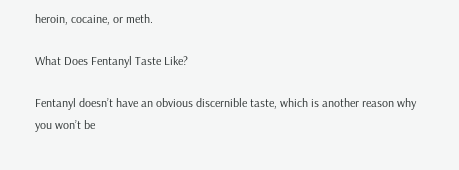heroin, cocaine, or meth.

What Does Fentanyl Taste Like?

Fentanyl doesn’t have an obvious discernible taste, which is another reason why you won’t be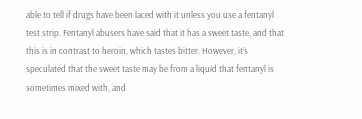able to tell if drugs have been laced with it unless you use a fentanyl test strip. Fentanyl abusers have said that it has a sweet taste, and that this is in contrast to heroin, which tastes bitter. However, it’s speculated that the sweet taste may be from a liquid that fentanyl is sometimes mixed with, and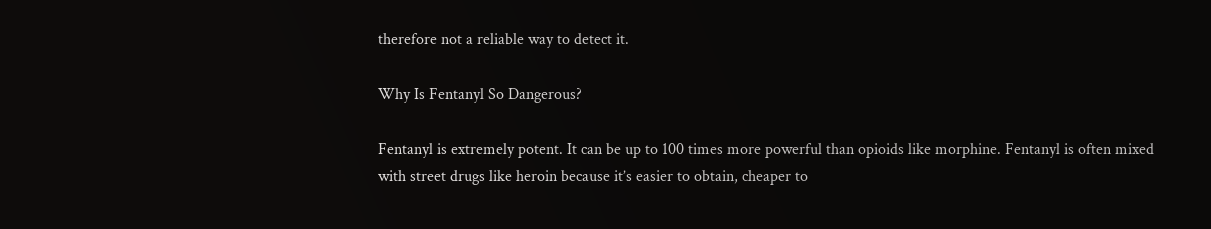therefore not a reliable way to detect it.

Why Is Fentanyl So Dangerous?

Fentanyl is extremely potent. It can be up to 100 times more powerful than opioids like morphine. Fentanyl is often mixed with street drugs like heroin because it’s easier to obtain, cheaper to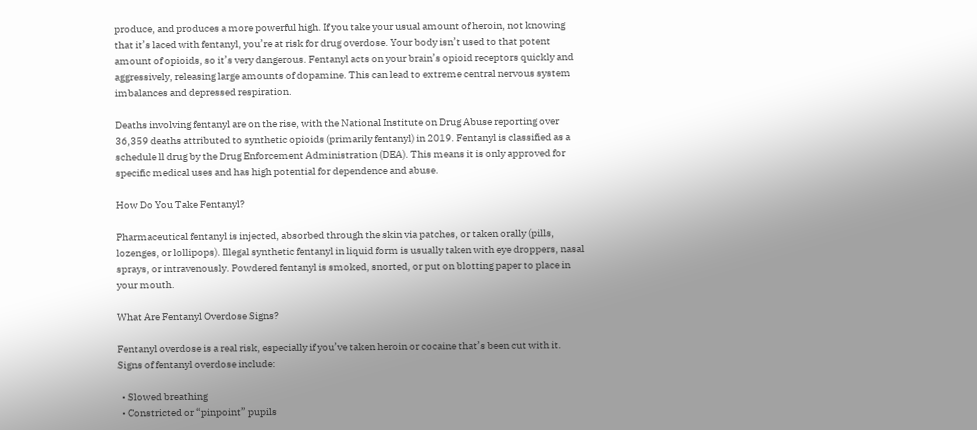produce, and produces a more powerful high. If you take your usual amount of heroin, not knowing that it’s laced with fentanyl, you’re at risk for drug overdose. Your body isn’t used to that potent amount of opioids, so it’s very dangerous. Fentanyl acts on your brain’s opioid receptors quickly and aggressively, releasing large amounts of dopamine. This can lead to extreme central nervous system imbalances and depressed respiration.

Deaths involving fentanyl are on the rise, with the National Institute on Drug Abuse reporting over 36,359 deaths attributed to synthetic opioids (primarily fentanyl) in 2019. Fentanyl is classified as a schedule ll drug by the Drug Enforcement Administration (DEA). This means it is only approved for specific medical uses and has high potential for dependence and abuse.

How Do You Take Fentanyl?

Pharmaceutical fentanyl is injected, absorbed through the skin via patches, or taken orally (pills, lozenges, or lollipops). Illegal synthetic fentanyl in liquid form is usually taken with eye droppers, nasal sprays, or intravenously. Powdered fentanyl is smoked, snorted, or put on blotting paper to place in your mouth.

What Are Fentanyl Overdose Signs?

Fentanyl overdose is a real risk, especially if you’ve taken heroin or cocaine that’s been cut with it. Signs of fentanyl overdose include:

  • Slowed breathing
  • Constricted or “pinpoint” pupils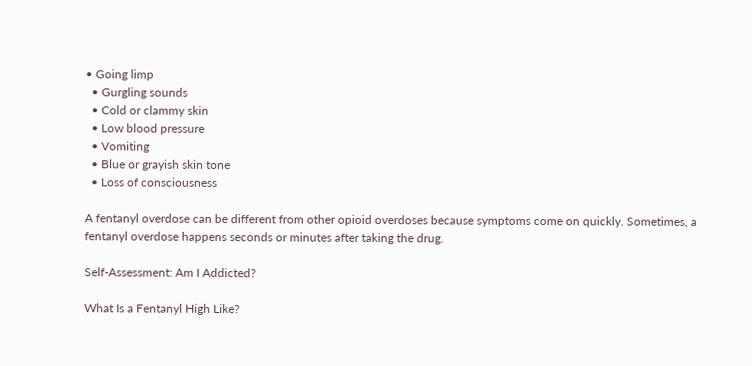• Going limp
  • Gurgling sounds
  • Cold or clammy skin
  • Low blood pressure
  • Vomiting
  • Blue or grayish skin tone
  • Loss of consciousness

A fentanyl overdose can be different from other opioid overdoses because symptoms come on quickly. Sometimes, a fentanyl overdose happens seconds or minutes after taking the drug.

Self-Assessment: Am I Addicted?

What Is a Fentanyl High Like?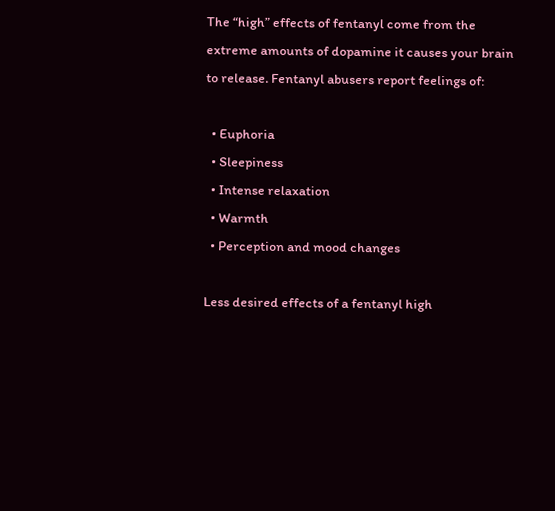The “high” effects of fentanyl come from the extreme amounts of dopamine it causes your brain to release. Fentanyl abusers report feelings of:

  • Euphoria
  • Sleepiness
  • Intense relaxation
  • Warmth
  • Perception and mood changes

Less desired effects of a fentanyl high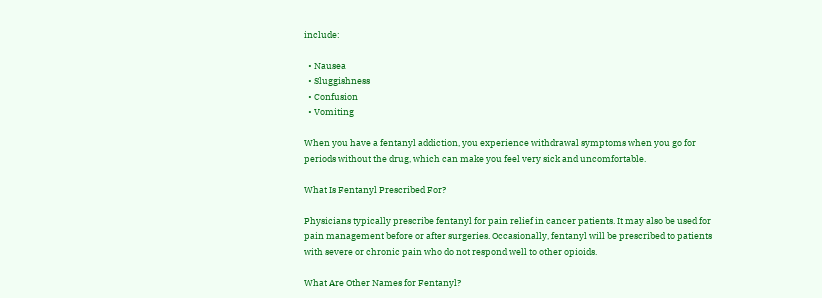include:

  • Nausea
  • Sluggishness
  • Confusion
  • Vomiting

When you have a fentanyl addiction, you experience withdrawal symptoms when you go for periods without the drug, which can make you feel very sick and uncomfortable.

What Is Fentanyl Prescribed For?

Physicians typically prescribe fentanyl for pain relief in cancer patients. It may also be used for pain management before or after surgeries. Occasionally, fentanyl will be prescribed to patients with severe or chronic pain who do not respond well to other opioids.

What Are Other Names for Fentanyl?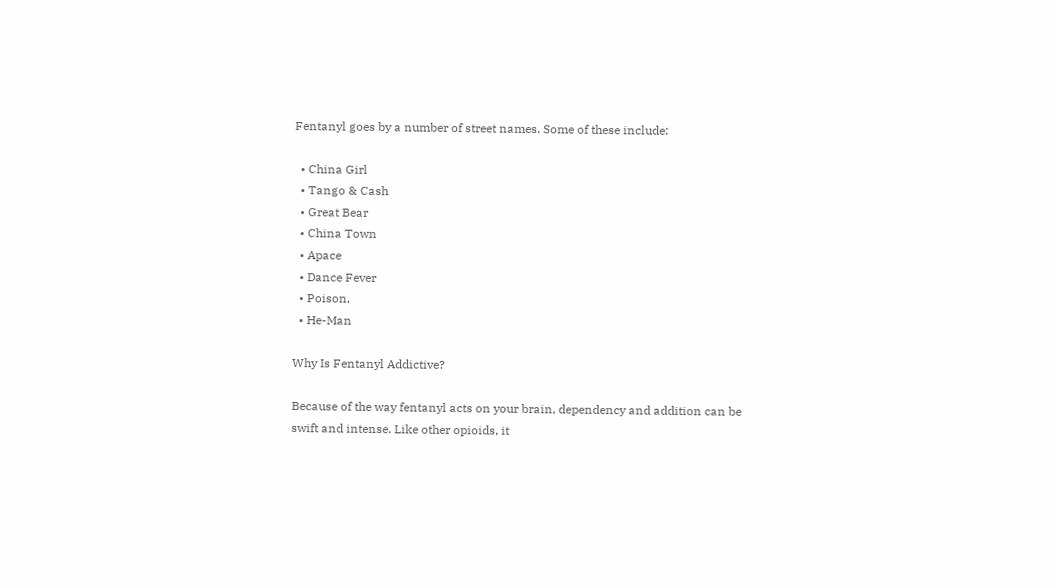Fentanyl goes by a number of street names. Some of these include:

  • China Girl
  • Tango & Cash
  • Great Bear
  • China Town
  • Apace
  • Dance Fever
  • Poison,
  • He-Man

Why Is Fentanyl Addictive?

Because of the way fentanyl acts on your brain, dependency and addition can be swift and intense. Like other opioids, it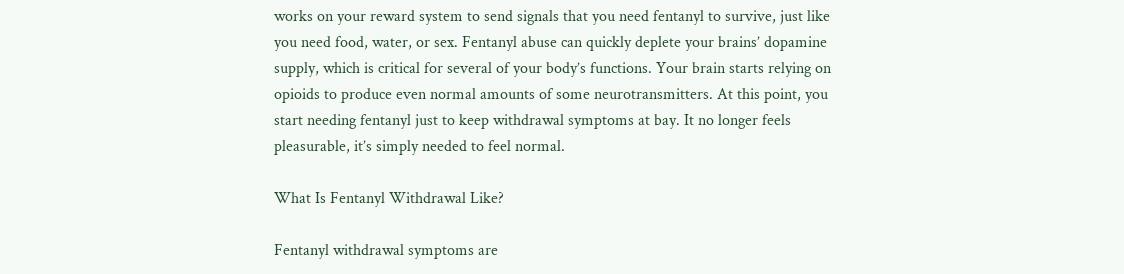works on your reward system to send signals that you need fentanyl to survive, just like you need food, water, or sex. Fentanyl abuse can quickly deplete your brains’ dopamine supply, which is critical for several of your body’s functions. Your brain starts relying on opioids to produce even normal amounts of some neurotransmitters. At this point, you start needing fentanyl just to keep withdrawal symptoms at bay. It no longer feels pleasurable, it’s simply needed to feel normal.

What Is Fentanyl Withdrawal Like?

Fentanyl withdrawal symptoms are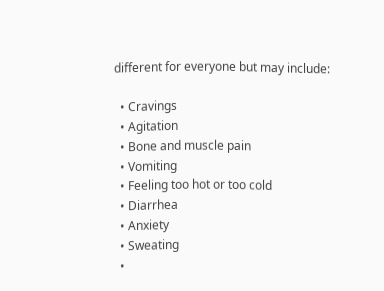different for everyone but may include:

  • Cravings
  • Agitation
  • Bone and muscle pain
  • Vomiting
  • Feeling too hot or too cold
  • Diarrhea
  • Anxiety
  • Sweating
  •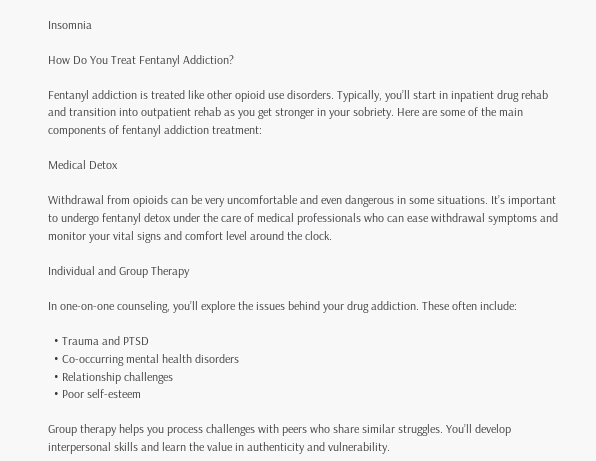Insomnia

How Do You Treat Fentanyl Addiction?

Fentanyl addiction is treated like other opioid use disorders. Typically, you’ll start in inpatient drug rehab and transition into outpatient rehab as you get stronger in your sobriety. Here are some of the main components of fentanyl addiction treatment:

Medical Detox

Withdrawal from opioids can be very uncomfortable and even dangerous in some situations. It’s important to undergo fentanyl detox under the care of medical professionals who can ease withdrawal symptoms and monitor your vital signs and comfort level around the clock.

Individual and Group Therapy

In one-on-one counseling, you’ll explore the issues behind your drug addiction. These often include:

  • Trauma and PTSD
  • Co-occurring mental health disorders
  • Relationship challenges
  • Poor self-esteem

Group therapy helps you process challenges with peers who share similar struggles. You’ll develop interpersonal skills and learn the value in authenticity and vulnerability.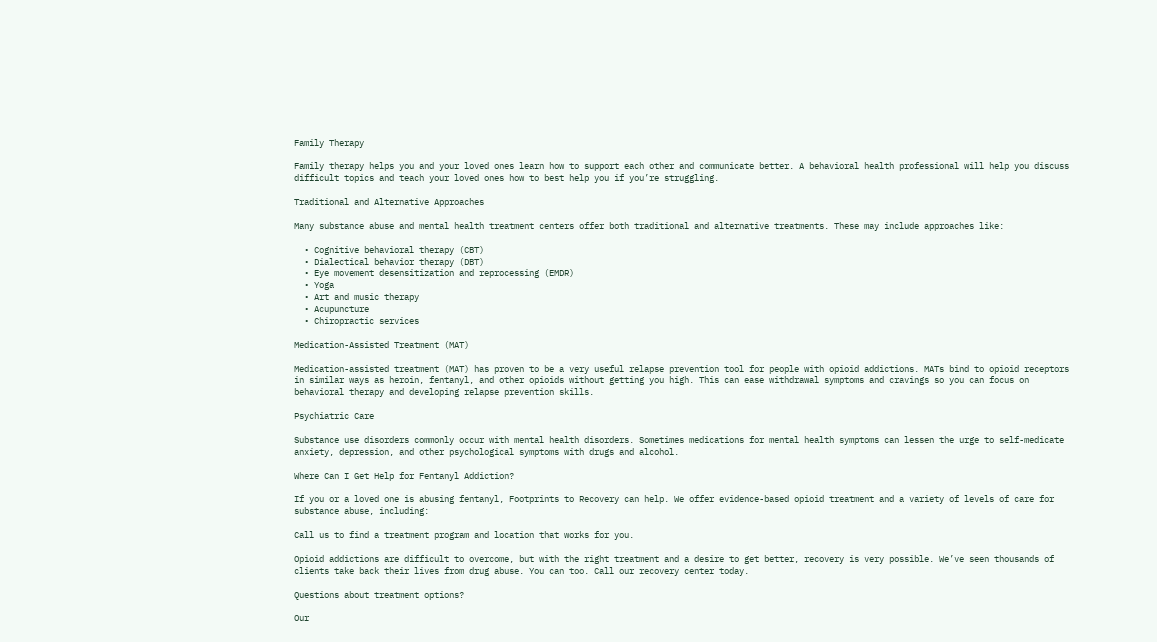Family Therapy

Family therapy helps you and your loved ones learn how to support each other and communicate better. A behavioral health professional will help you discuss difficult topics and teach your loved ones how to best help you if you’re struggling.

Traditional and Alternative Approaches

Many substance abuse and mental health treatment centers offer both traditional and alternative treatments. These may include approaches like:

  • Cognitive behavioral therapy (CBT)
  • Dialectical behavior therapy (DBT)
  • Eye movement desensitization and reprocessing (EMDR)
  • Yoga
  • Art and music therapy
  • Acupuncture
  • Chiropractic services

Medication-Assisted Treatment (MAT)

Medication-assisted treatment (MAT) has proven to be a very useful relapse prevention tool for people with opioid addictions. MATs bind to opioid receptors in similar ways as heroin, fentanyl, and other opioids without getting you high. This can ease withdrawal symptoms and cravings so you can focus on behavioral therapy and developing relapse prevention skills.

Psychiatric Care

Substance use disorders commonly occur with mental health disorders. Sometimes medications for mental health symptoms can lessen the urge to self-medicate anxiety, depression, and other psychological symptoms with drugs and alcohol.

Where Can I Get Help for Fentanyl Addiction?

If you or a loved one is abusing fentanyl, Footprints to Recovery can help. We offer evidence-based opioid treatment and a variety of levels of care for substance abuse, including:

Call us to find a treatment program and location that works for you.

Opioid addictions are difficult to overcome, but with the right treatment and a desire to get better, recovery is very possible. We’ve seen thousands of clients take back their lives from drug abuse. You can too. Call our recovery center today.

Questions about treatment options?

Our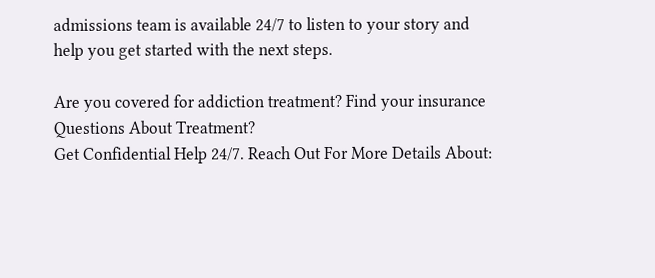admissions team is available 24/7 to listen to your story and help you get started with the next steps.

Are you covered for addiction treatment? Find your insurance
Questions About Treatment?
Get Confidential Help 24/7. Reach Out For More Details About: